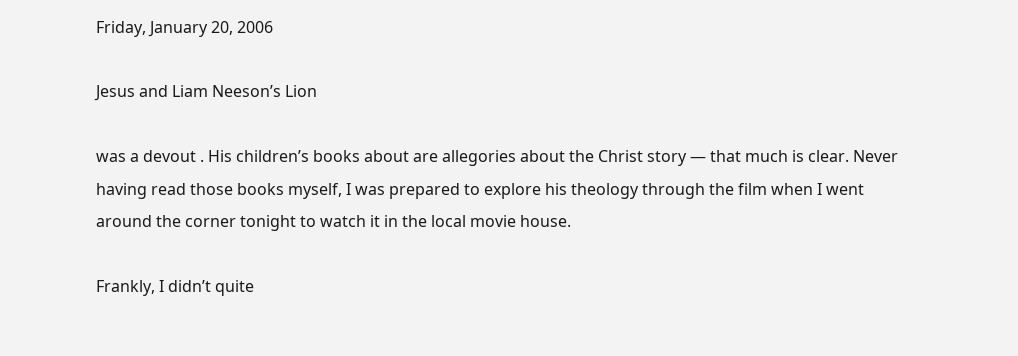Friday, January 20, 2006

Jesus and Liam Neeson’s Lion

was a devout . His children’s books about are allegories about the Christ story — that much is clear. Never having read those books myself, I was prepared to explore his theology through the film when I went around the corner tonight to watch it in the local movie house.

Frankly, I didn’t quite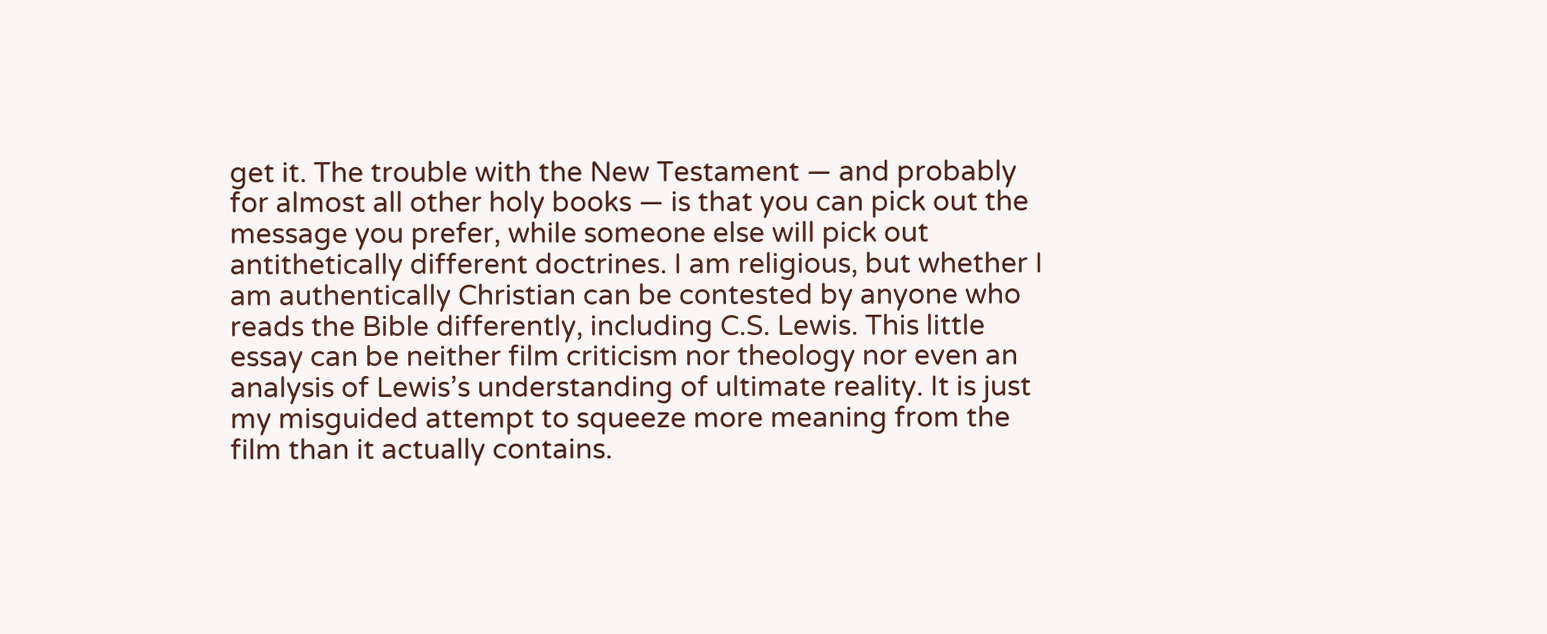get it. The trouble with the New Testament — and probably for almost all other holy books — is that you can pick out the message you prefer, while someone else will pick out antithetically different doctrines. I am religious, but whether I am authentically Christian can be contested by anyone who reads the Bible differently, including C.S. Lewis. This little essay can be neither film criticism nor theology nor even an analysis of Lewis’s understanding of ultimate reality. It is just my misguided attempt to squeeze more meaning from the film than it actually contains.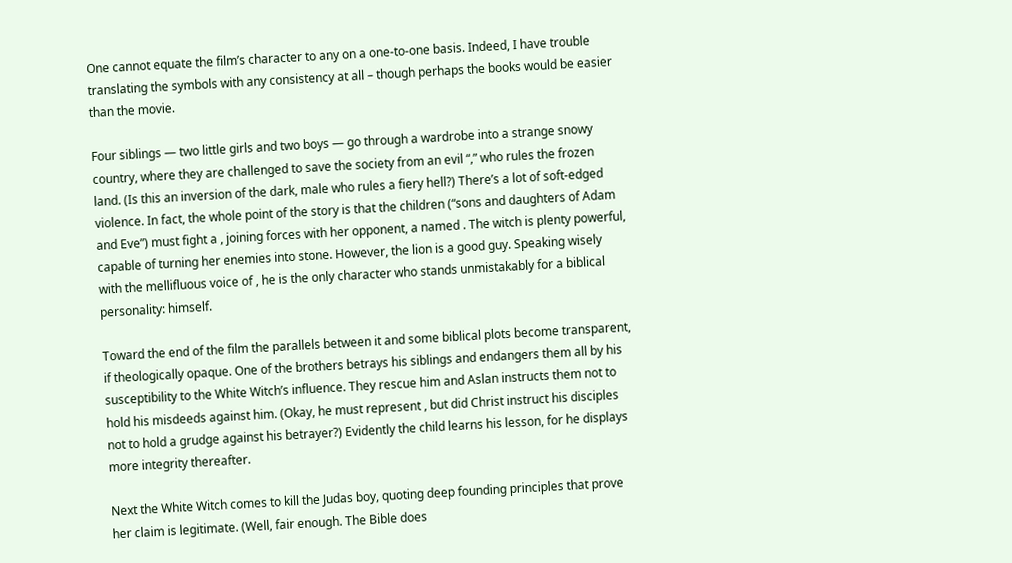One cannot equate the film’s character to any on a one-to-one basis. Indeed, I have trouble translating the symbols with any consistency at all – though perhaps the books would be easier than the movie.

Four siblings — two little girls and two boys — go through a wardrobe into a strange snowy country, where they are challenged to save the society from an evil “,” who rules the frozen land. (Is this an inversion of the dark, male who rules a fiery hell?) There’s a lot of soft-edged violence. In fact, the whole point of the story is that the children (“sons and daughters of Adam and Eve”) must fight a , joining forces with her opponent, a named . The witch is plenty powerful, capable of turning her enemies into stone. However, the lion is a good guy. Speaking wisely with the mellifluous voice of , he is the only character who stands unmistakably for a biblical personality: himself.

Toward the end of the film the parallels between it and some biblical plots become transparent, if theologically opaque. One of the brothers betrays his siblings and endangers them all by his susceptibility to the White Witch’s influence. They rescue him and Aslan instructs them not to hold his misdeeds against him. (Okay, he must represent , but did Christ instruct his disciples not to hold a grudge against his betrayer?) Evidently the child learns his lesson, for he displays more integrity thereafter.

Next the White Witch comes to kill the Judas boy, quoting deep founding principles that prove her claim is legitimate. (Well, fair enough. The Bible does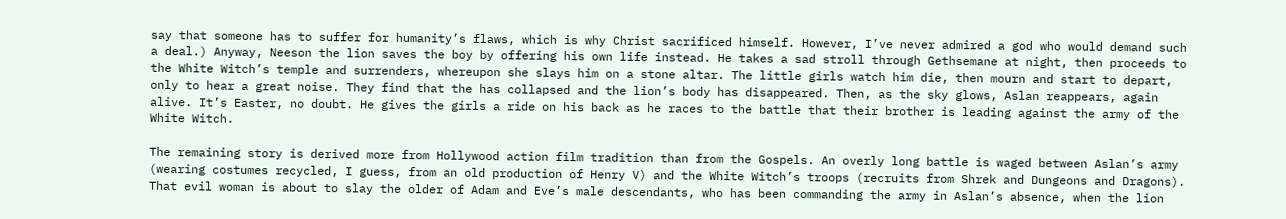say that someone has to suffer for humanity’s flaws, which is why Christ sacrificed himself. However, I’ve never admired a god who would demand such a deal.) Anyway, Neeson the lion saves the boy by offering his own life instead. He takes a sad stroll through Gethsemane at night, then proceeds to the White Witch’s temple and surrenders, whereupon she slays him on a stone altar. The little girls watch him die, then mourn and start to depart, only to hear a great noise. They find that the has collapsed and the lion’s body has disappeared. Then, as the sky glows, Aslan reappears, again alive. It’s Easter, no doubt. He gives the girls a ride on his back as he races to the battle that their brother is leading against the army of the White Witch.

The remaining story is derived more from Hollywood action film tradition than from the Gospels. An overly long battle is waged between Aslan’s army (wearing costumes recycled, I guess, from an old production of Henry V) and the White Witch’s troops (recruits from Shrek and Dungeons and Dragons). That evil woman is about to slay the older of Adam and Eve’s male descendants, who has been commanding the army in Aslan’s absence, when the lion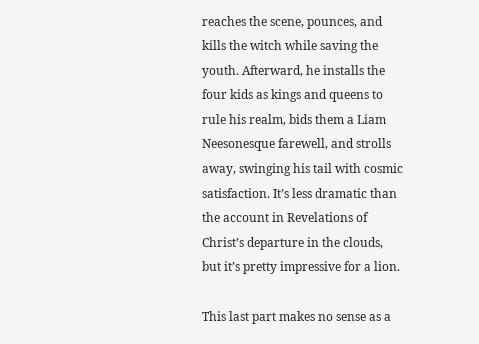reaches the scene, pounces, and kills the witch while saving the youth. Afterward, he installs the four kids as kings and queens to rule his realm, bids them a Liam Neesonesque farewell, and strolls away, swinging his tail with cosmic satisfaction. It’s less dramatic than the account in Revelations of Christ’s departure in the clouds, but it’s pretty impressive for a lion.

This last part makes no sense as a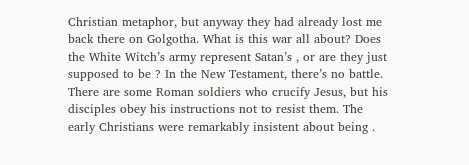Christian metaphor, but anyway they had already lost me back there on Golgotha. What is this war all about? Does the White Witch’s army represent Satan’s , or are they just supposed to be ? In the New Testament, there’s no battle. There are some Roman soldiers who crucify Jesus, but his disciples obey his instructions not to resist them. The early Christians were remarkably insistent about being .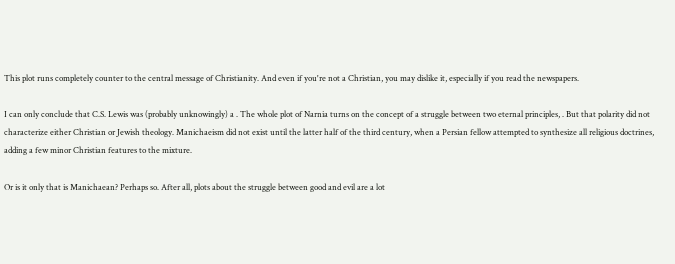This plot runs completely counter to the central message of Christianity. And even if you're not a Christian, you may dislike it, especially if you read the newspapers.

I can only conclude that C.S. Lewis was (probably unknowingly) a . The whole plot of Narnia turns on the concept of a struggle between two eternal principles, . But that polarity did not characterize either Christian or Jewish theology. Manichaeism did not exist until the latter half of the third century, when a Persian fellow attempted to synthesize all religious doctrines, adding a few minor Christian features to the mixture.

Or is it only that is Manichaean? Perhaps so. After all, plots about the struggle between good and evil are a lot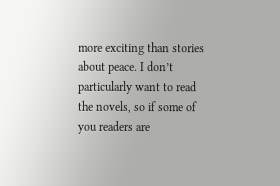more exciting than stories about peace. I don’t particularly want to read the novels, so if some of you readers are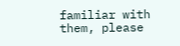familiar with them, please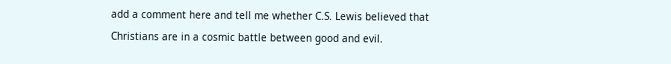add a comment here and tell me whether C.S. Lewis believed that Christians are in a cosmic battle between good and evil.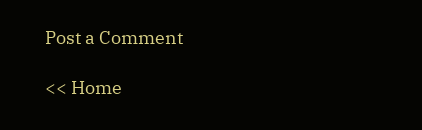Post a Comment

<< Home